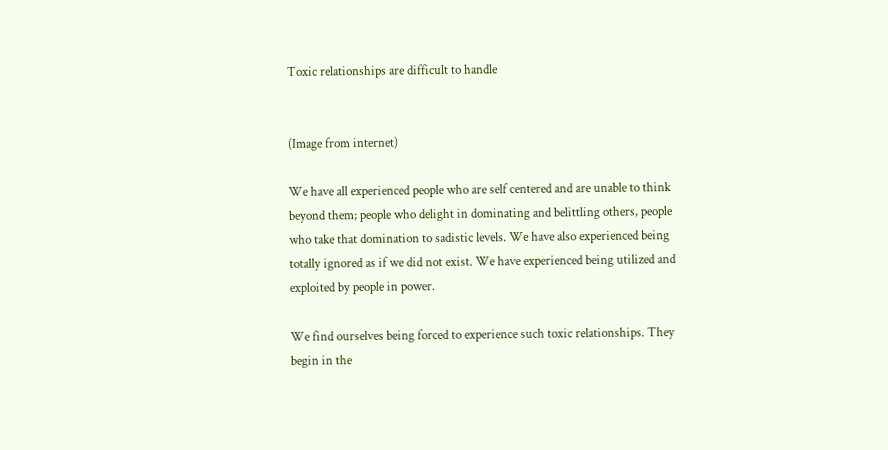Toxic relationships are difficult to handle


(Image from internet)

We have all experienced people who are self centered and are unable to think beyond them; people who delight in dominating and belittling others, people who take that domination to sadistic levels. We have also experienced being totally ignored as if we did not exist. We have experienced being utilized and exploited by people in power.

We find ourselves being forced to experience such toxic relationships. They begin in the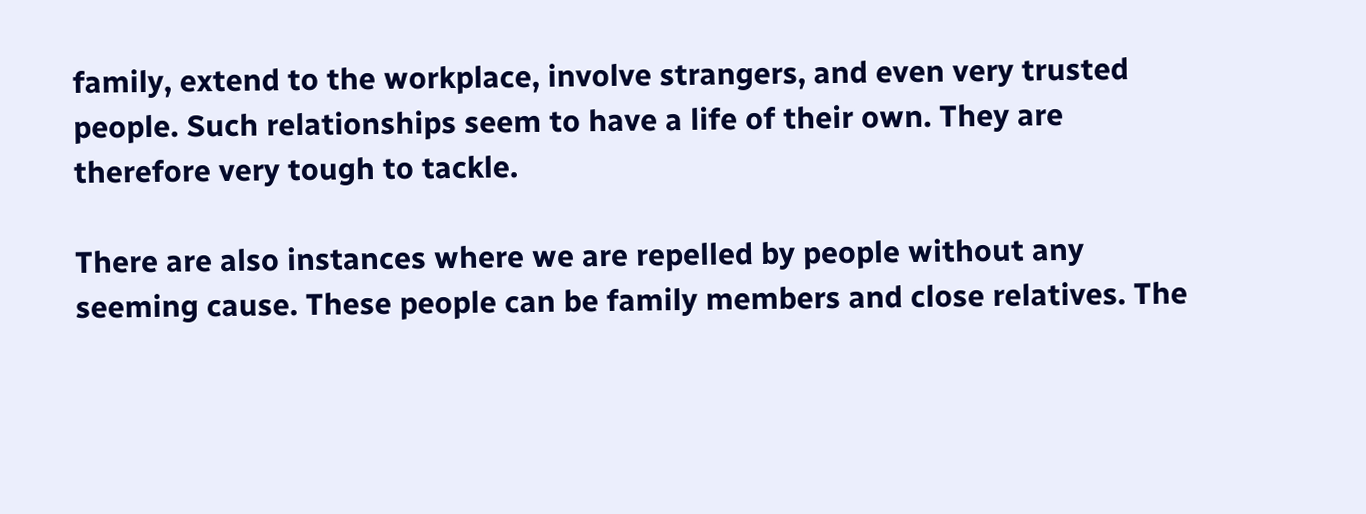family, extend to the workplace, involve strangers, and even very trusted people. Such relationships seem to have a life of their own. They are therefore very tough to tackle.

There are also instances where we are repelled by people without any seeming cause. These people can be family members and close relatives. The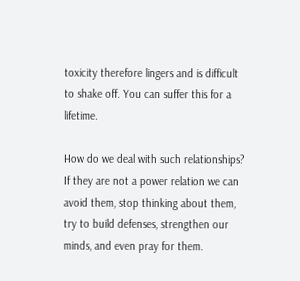toxicity therefore lingers and is difficult to shake off. You can suffer this for a lifetime.

How do we deal with such relationships? If they are not a power relation we can avoid them, stop thinking about them, try to build defenses, strengthen our minds, and even pray for them.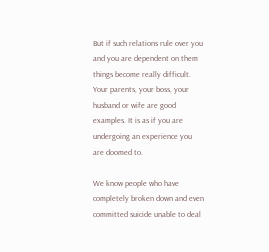But if such relations rule over you and you are dependent on them things become really difficult. Your parents, your boss, your husband or wife are good examples. It is as if you are undergoing an experience you are doomed to.

We know people who have completely broken down and even committed suicide unable to deal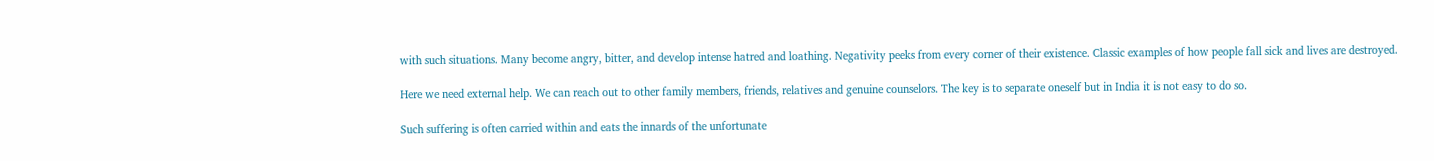with such situations. Many become angry, bitter, and develop intense hatred and loathing. Negativity peeks from every corner of their existence. Classic examples of how people fall sick and lives are destroyed.

Here we need external help. We can reach out to other family members, friends, relatives and genuine counselors. The key is to separate oneself but in India it is not easy to do so.

Such suffering is often carried within and eats the innards of the unfortunate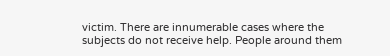victim. There are innumerable cases where the subjects do not receive help. People around them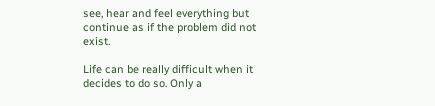see, hear and feel everything but continue as if the problem did not exist.

Life can be really difficult when it decides to do so. Only a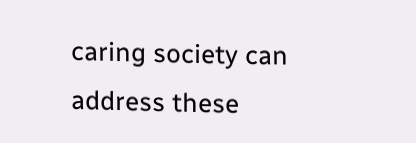caring society can address these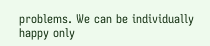problems. We can be individually happy only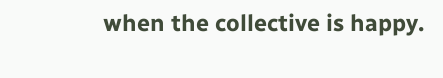when the collective is happy.